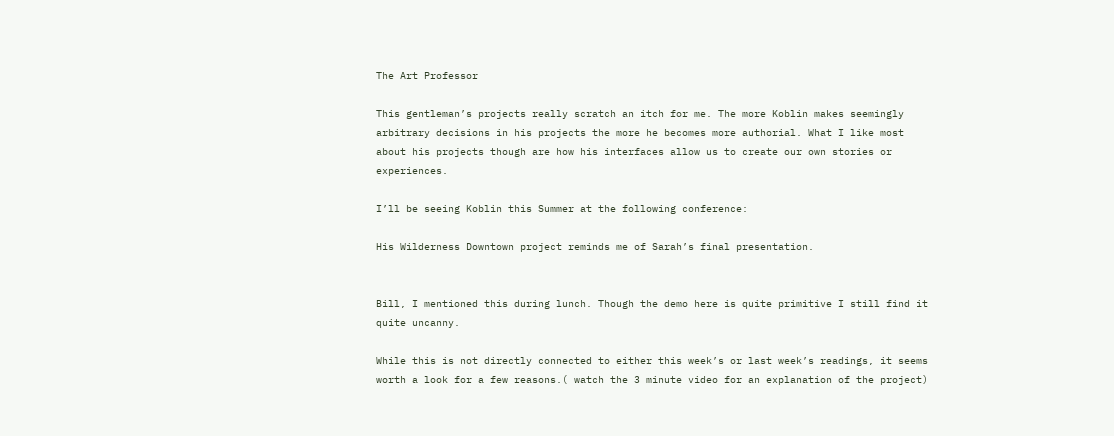The Art Professor

This gentleman’s projects really scratch an itch for me. The more Koblin makes seemingly arbitrary decisions in his projects the more he becomes more authorial. What I like most about his projects though are how his interfaces allow us to create our own stories or experiences.

I’ll be seeing Koblin this Summer at the following conference:

His Wilderness Downtown project reminds me of Sarah’s final presentation.


Bill, I mentioned this during lunch. Though the demo here is quite primitive I still find it quite uncanny.

While this is not directly connected to either this week’s or last week’s readings, it seems worth a look for a few reasons.( watch the 3 minute video for an explanation of the project)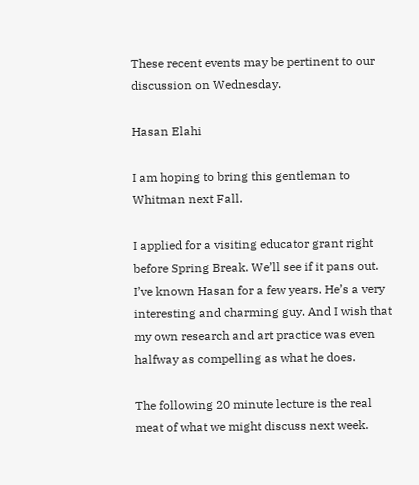These recent events may be pertinent to our discussion on Wednesday.

Hasan Elahi

I am hoping to bring this gentleman to Whitman next Fall.

I applied for a visiting educator grant right before Spring Break. We’ll see if it pans out. I’ve known Hasan for a few years. He’s a very interesting and charming guy. And I wish that my own research and art practice was even halfway as compelling as what he does.

The following 20 minute lecture is the real meat of what we might discuss next week.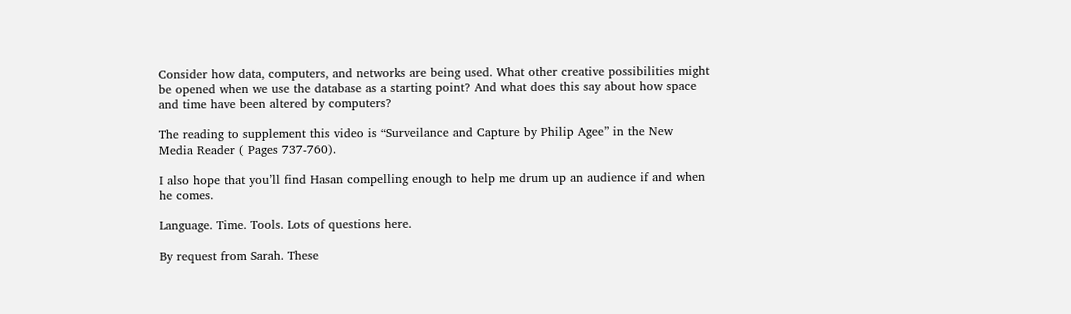Consider how data, computers, and networks are being used. What other creative possibilities might be opened when we use the database as a starting point? And what does this say about how space and time have been altered by computers?

The reading to supplement this video is “Surveilance and Capture by Philip Agee” in the New Media Reader ( Pages 737-760).

I also hope that you’ll find Hasan compelling enough to help me drum up an audience if and when he comes.

Language. Time. Tools. Lots of questions here.

By request from Sarah. These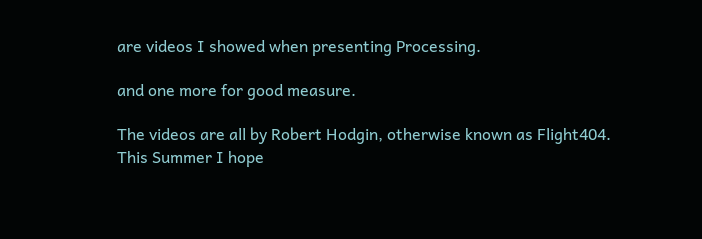are videos I showed when presenting Processing.

and one more for good measure.

The videos are all by Robert Hodgin, otherwise known as Flight404.
This Summer I hope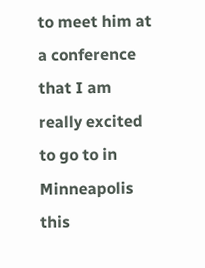to meet him at a conference that I am really excited to go to in Minneapolis this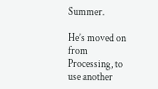Summer.

He’s moved on from Processing, to use another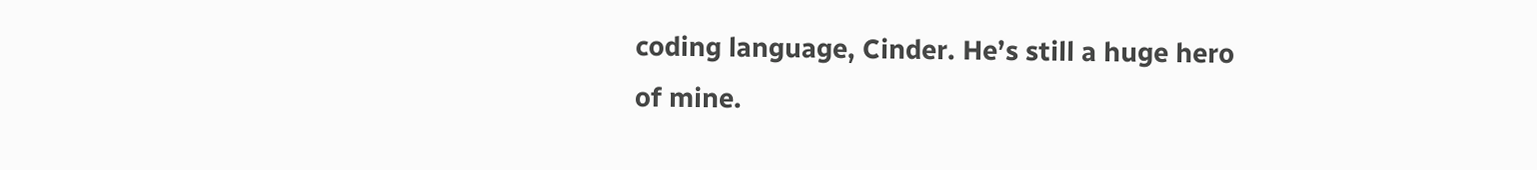coding language, Cinder. He’s still a huge hero of mine.